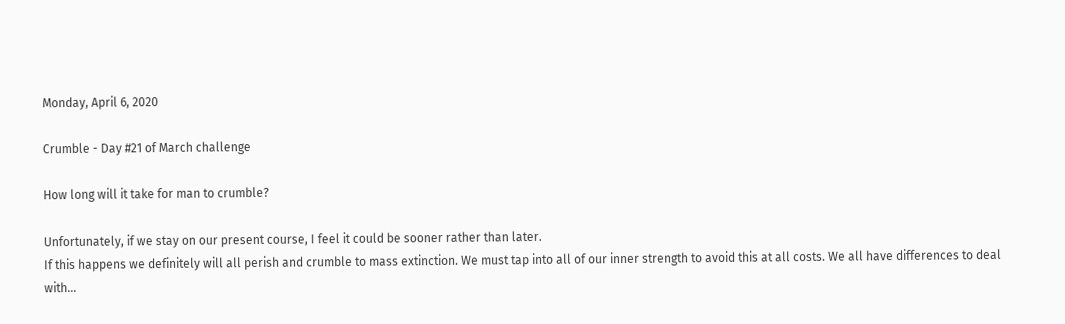Monday, April 6, 2020

Crumble - Day #21 of March challenge

How long will it take for man to crumble?

Unfortunately, if we stay on our present course, I feel it could be sooner rather than later.
If this happens we definitely will all perish and crumble to mass extinction. We must tap into all of our inner strength to avoid this at all costs. We all have differences to deal with...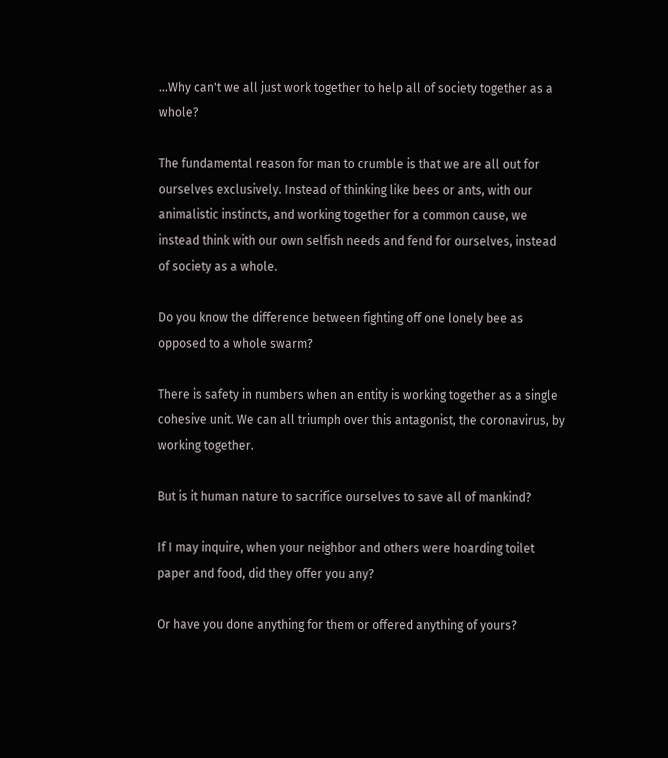...Why can't we all just work together to help all of society together as a whole?

The fundamental reason for man to crumble is that we are all out for ourselves exclusively. Instead of thinking like bees or ants, with our animalistic instincts, and working together for a common cause, we instead think with our own selfish needs and fend for ourselves, instead of society as a whole.

Do you know the difference between fighting off one lonely bee as opposed to a whole swarm?

There is safety in numbers when an entity is working together as a single cohesive unit. We can all triumph over this antagonist, the coronavirus, by working together.

But is it human nature to sacrifice ourselves to save all of mankind?

If I may inquire, when your neighbor and others were hoarding toilet paper and food, did they offer you any?

Or have you done anything for them or offered anything of yours?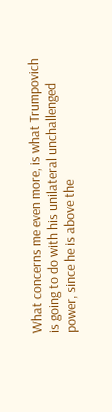What concerns me even more, is what Trumpovich is going to do with his unilateral unchallenged power, since he is above the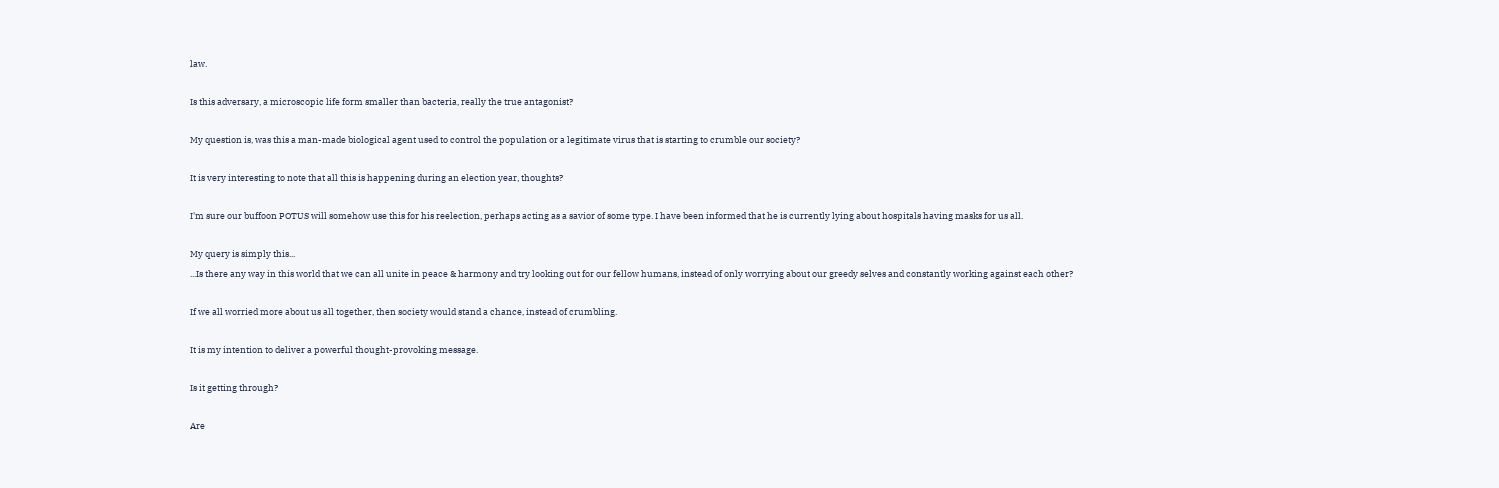law.

Is this adversary, a microscopic life form smaller than bacteria, really the true antagonist?

My question is, was this a man-made biological agent used to control the population or a legitimate virus that is starting to crumble our society?

It is very interesting to note that all this is happening during an election year, thoughts?

I'm sure our buffoon POTUS will somehow use this for his reelection, perhaps acting as a savior of some type. I have been informed that he is currently lying about hospitals having masks for us all.

My query is simply this...
...Is there any way in this world that we can all unite in peace & harmony and try looking out for our fellow humans, instead of only worrying about our greedy selves and constantly working against each other?

If we all worried more about us all together, then society would stand a chance, instead of crumbling.

It is my intention to deliver a powerful thought-provoking message.

Is it getting through?

Are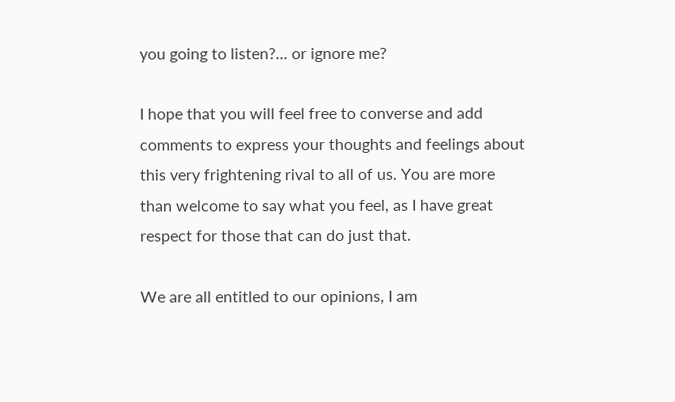you going to listen?... or ignore me?

I hope that you will feel free to converse and add comments to express your thoughts and feelings about this very frightening rival to all of us. You are more than welcome to say what you feel, as I have great respect for those that can do just that.

We are all entitled to our opinions, I am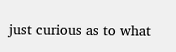just curious as to what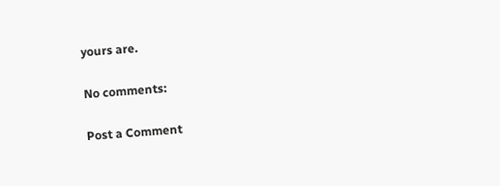yours are.

No comments:

Post a Comment